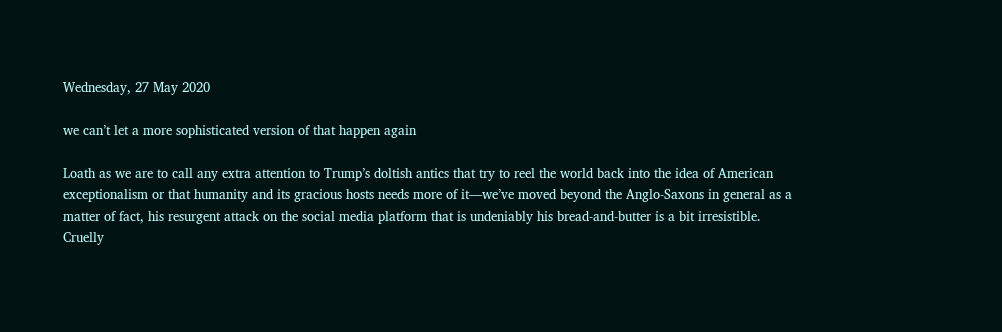Wednesday, 27 May 2020

we can’t let a more sophisticated version of that happen again

Loath as we are to call any extra attention to Trump’s doltish antics that try to reel the world back into the idea of American exceptionalism or that humanity and its gracious hosts needs more of it—we’ve moved beyond the Anglo-Saxons in general as a matter of fact, his resurgent attack on the social media platform that is undeniably his bread-and-butter is a bit irresistible.
Cruelly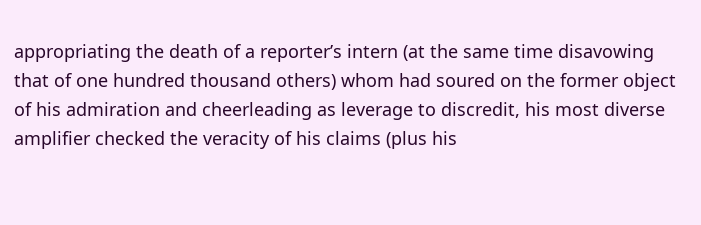appropriating the death of a reporter’s intern (at the same time disavowing that of one hundred thousand others) whom had soured on the former object of his admiration and cheerleading as leverage to discredit, his most diverse amplifier checked the veracity of his claims (plus his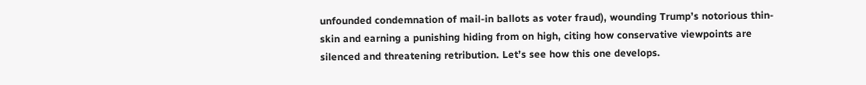unfounded condemnation of mail-in ballots as voter fraud), wounding Trump’s notorious thin-skin and earning a punishing hiding from on high, citing how conservative viewpoints are silenced and threatening retribution. Let’s see how this one develops.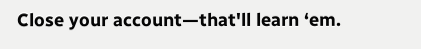Close your account—that'll learn ‘em.